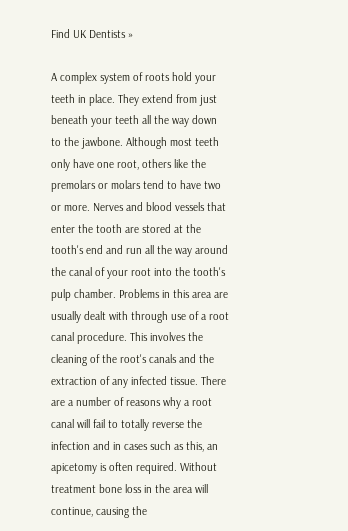Find UK Dentists »

A complex system of roots hold your teeth in place. They extend from just beneath your teeth all the way down to the jawbone. Although most teeth only have one root, others like the premolars or molars tend to have two or more. Nerves and blood vessels that enter the tooth are stored at the tooth's end and run all the way around the canal of your root into the tooth's pulp chamber. Problems in this area are usually dealt with through use of a root canal procedure. This involves the cleaning of the root's canals and the extraction of any infected tissue. There are a number of reasons why a root canal will fail to totally reverse the infection and in cases such as this, an apicetomy is often required. Without treatment bone loss in the area will continue, causing the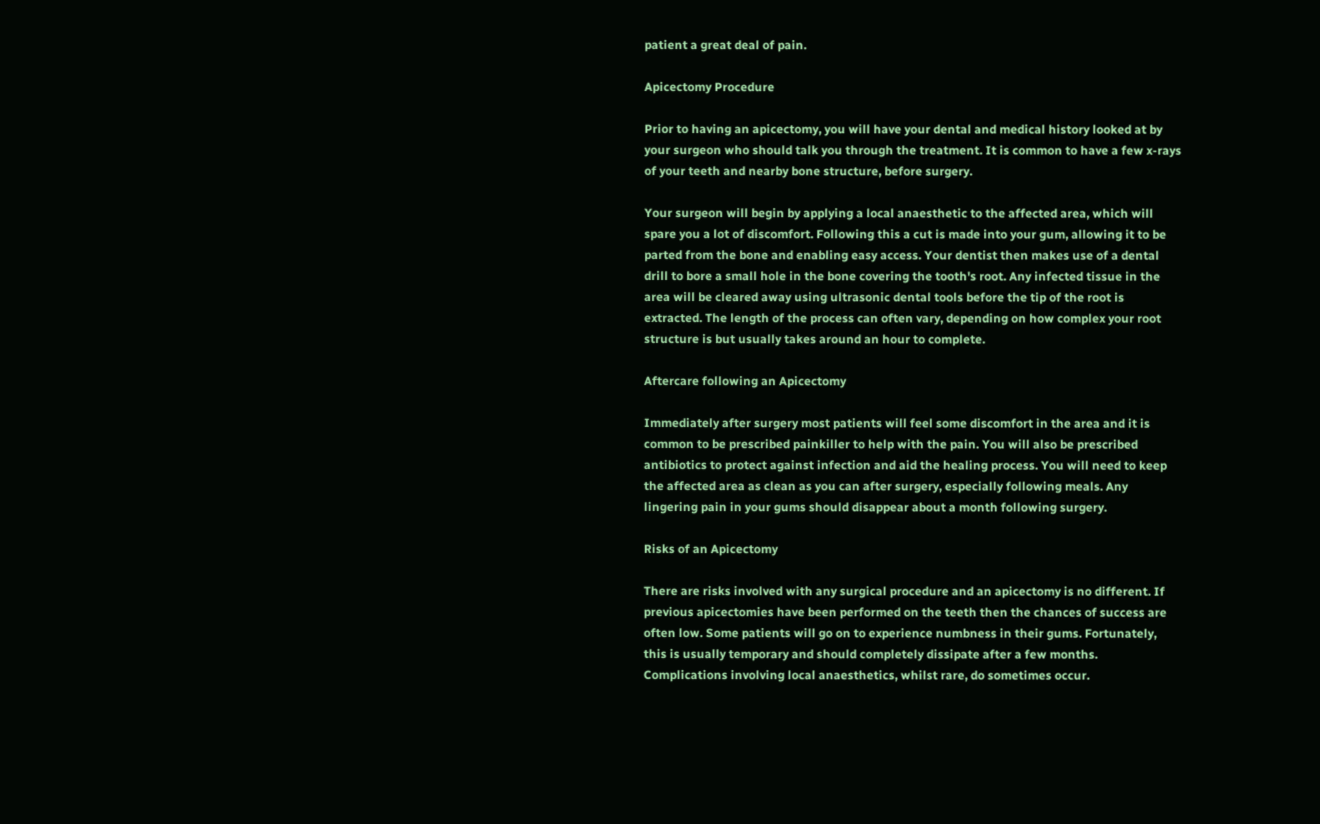patient a great deal of pain.

Apicectomy Procedure

Prior to having an apicectomy, you will have your dental and medical history looked at by your surgeon who should talk you through the treatment. It is common to have a few x-rays of your teeth and nearby bone structure, before surgery.

Your surgeon will begin by applying a local anaesthetic to the affected area, which will spare you a lot of discomfort. Following this a cut is made into your gum, allowing it to be parted from the bone and enabling easy access. Your dentist then makes use of a dental drill to bore a small hole in the bone covering the tooth's root. Any infected tissue in the area will be cleared away using ultrasonic dental tools before the tip of the root is extracted. The length of the process can often vary, depending on how complex your root structure is but usually takes around an hour to complete.

Aftercare following an Apicectomy

Immediately after surgery most patients will feel some discomfort in the area and it is common to be prescribed painkiller to help with the pain. You will also be prescribed antibiotics to protect against infection and aid the healing process. You will need to keep the affected area as clean as you can after surgery, especially following meals. Any lingering pain in your gums should disappear about a month following surgery.

Risks of an Apicectomy

There are risks involved with any surgical procedure and an apicectomy is no different. If previous apicectomies have been performed on the teeth then the chances of success are often low. Some patients will go on to experience numbness in their gums. Fortunately, this is usually temporary and should completely dissipate after a few months. Complications involving local anaesthetics, whilst rare, do sometimes occur.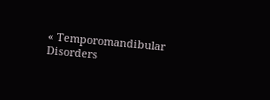« Temporomandibular Disorders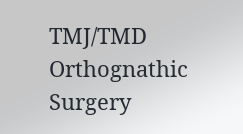TMJ/TMD Orthognathic Surgery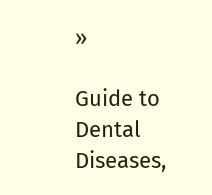»

Guide to Dental Diseases,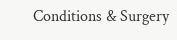Conditions & Surgery